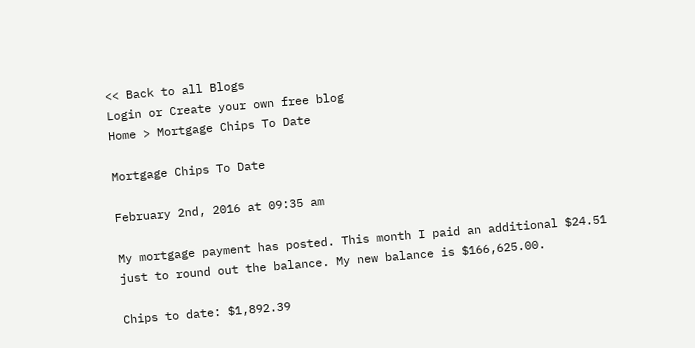<< Back to all Blogs
Login or Create your own free blog
Home > Mortgage Chips To Date

Mortgage Chips To Date

February 2nd, 2016 at 09:35 am

My mortgage payment has posted. This month I paid an additional $24.51 just to round out the balance. My new balance is $166,625.00.

Chips to date: $1,892.39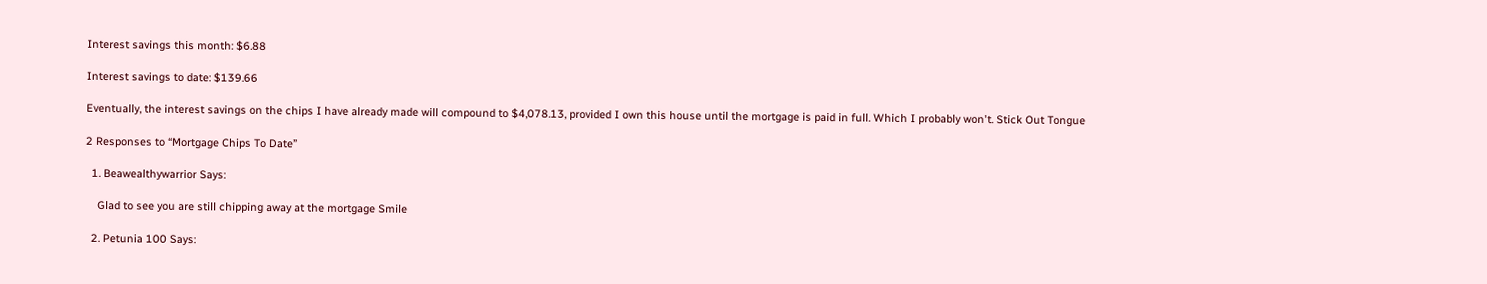Interest savings this month: $6.88

Interest savings to date: $139.66

Eventually, the interest savings on the chips I have already made will compound to $4,078.13, provided I own this house until the mortgage is paid in full. Which I probably won't. Stick Out Tongue

2 Responses to “Mortgage Chips To Date”

  1. Beawealthywarrior Says:

    Glad to see you are still chipping away at the mortgage Smile

  2. Petunia 100 Says: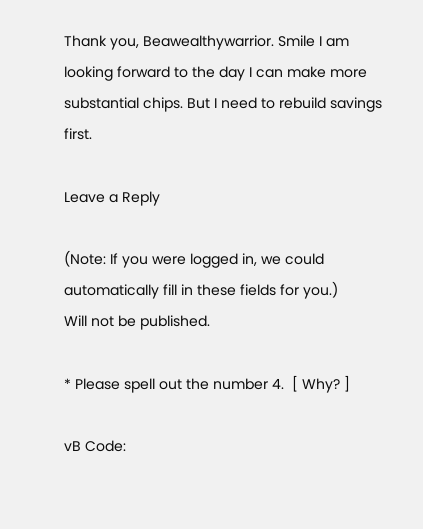Thank you, Beawealthywarrior. Smile I am looking forward to the day I can make more substantial chips. But I need to rebuild savings first.

Leave a Reply

(Note: If you were logged in, we could automatically fill in these fields for you.)
Will not be published.

* Please spell out the number 4.  [ Why? ]

vB Code: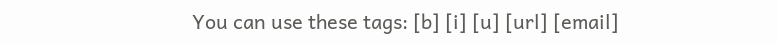You can use these tags: [b] [i] [u] [url] [email]